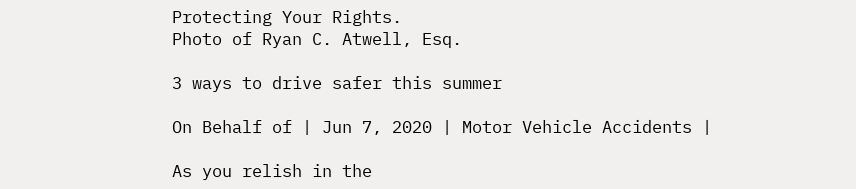Protecting Your Rights.
Photo of Ryan C. Atwell, Esq.

3 ways to drive safer this summer

On Behalf of | Jun 7, 2020 | Motor Vehicle Accidents |

As you relish in the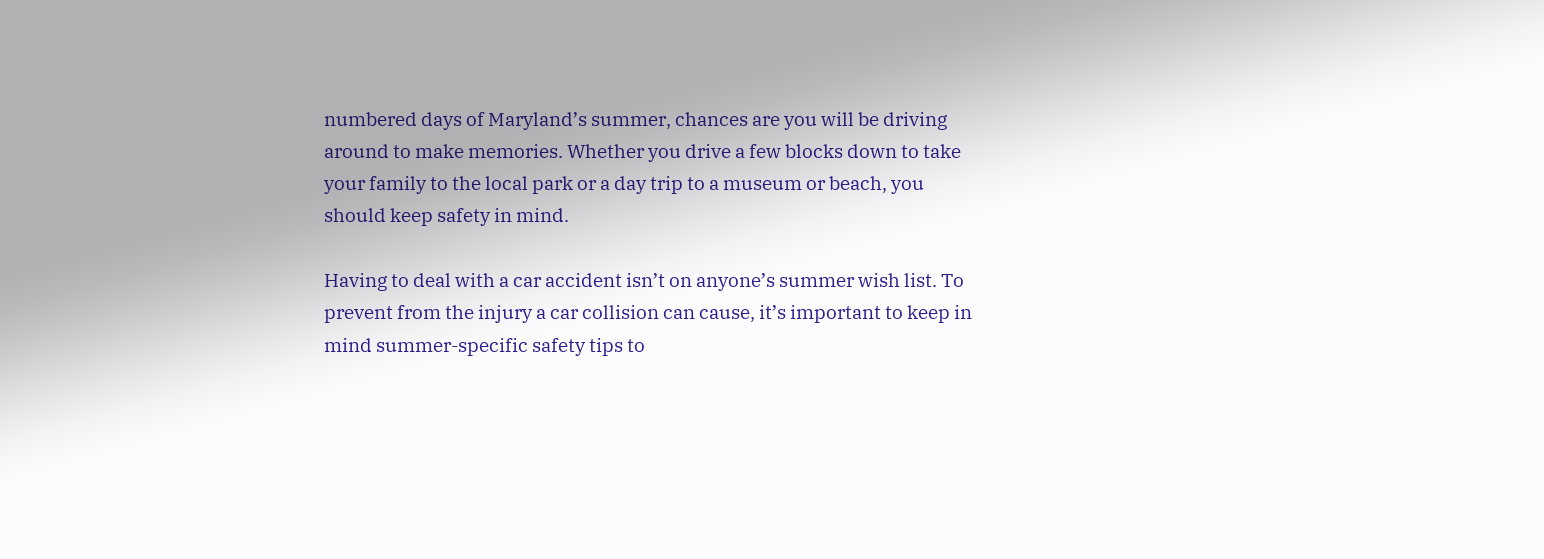numbered days of Maryland’s summer, chances are you will be driving around to make memories. Whether you drive a few blocks down to take your family to the local park or a day trip to a museum or beach, you should keep safety in mind.

Having to deal with a car accident isn’t on anyone’s summer wish list. To prevent from the injury a car collision can cause, it’s important to keep in mind summer-specific safety tips to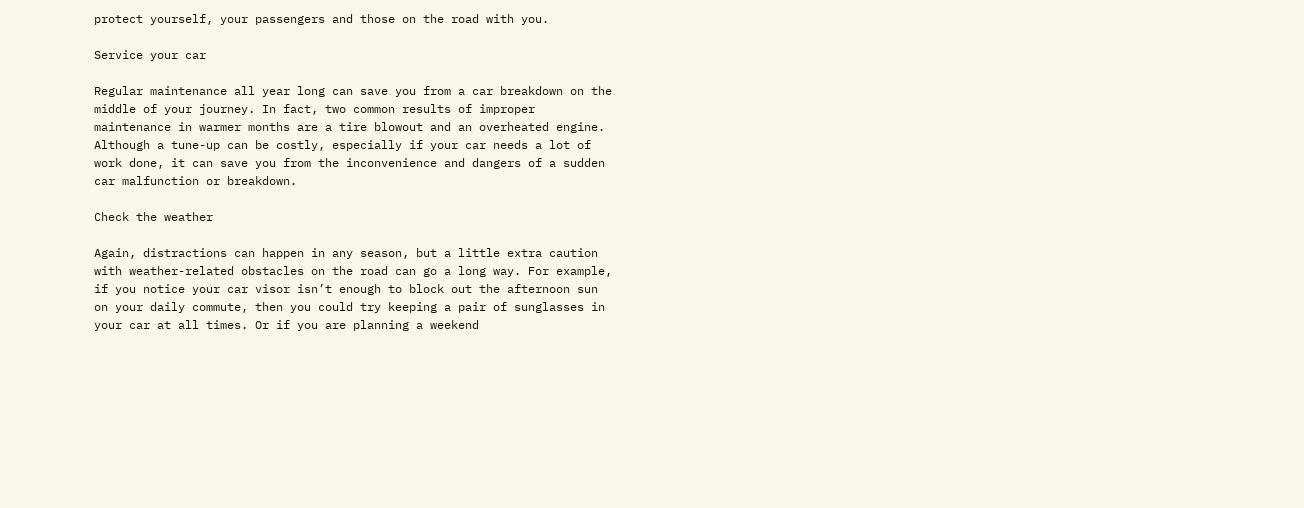protect yourself, your passengers and those on the road with you.

Service your car

Regular maintenance all year long can save you from a car breakdown on the middle of your journey. In fact, two common results of improper maintenance in warmer months are a tire blowout and an overheated engine. Although a tune-up can be costly, especially if your car needs a lot of work done, it can save you from the inconvenience and dangers of a sudden car malfunction or breakdown.

Check the weather

Again, distractions can happen in any season, but a little extra caution with weather-related obstacles on the road can go a long way. For example, if you notice your car visor isn’t enough to block out the afternoon sun on your daily commute, then you could try keeping a pair of sunglasses in your car at all times. Or if you are planning a weekend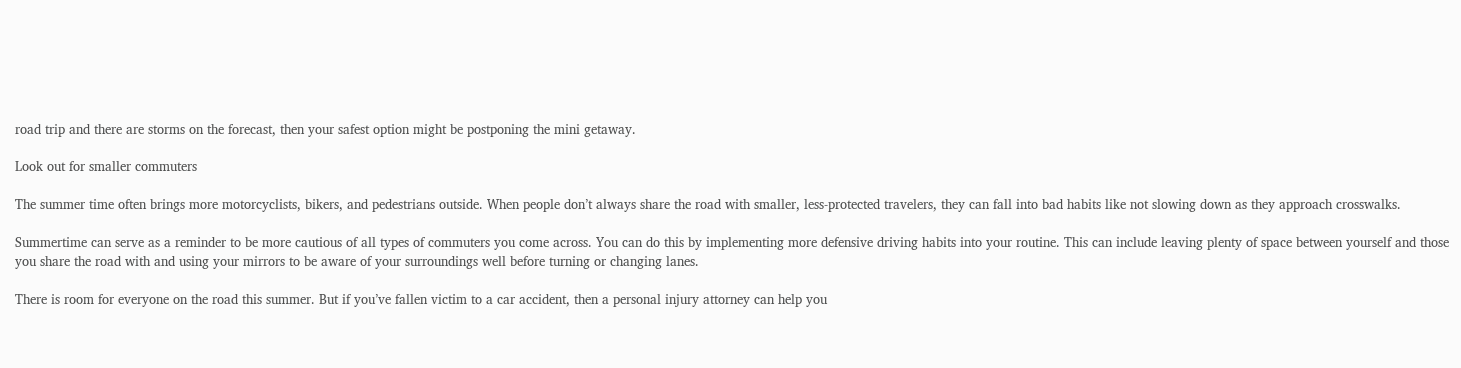road trip and there are storms on the forecast, then your safest option might be postponing the mini getaway.

Look out for smaller commuters

The summer time often brings more motorcyclists, bikers, and pedestrians outside. When people don’t always share the road with smaller, less-protected travelers, they can fall into bad habits like not slowing down as they approach crosswalks.

Summertime can serve as a reminder to be more cautious of all types of commuters you come across. You can do this by implementing more defensive driving habits into your routine. This can include leaving plenty of space between yourself and those you share the road with and using your mirrors to be aware of your surroundings well before turning or changing lanes.

There is room for everyone on the road this summer. But if you’ve fallen victim to a car accident, then a personal injury attorney can help you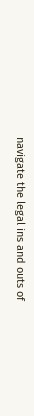navigate the legal ins and outs of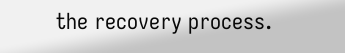the recovery process.